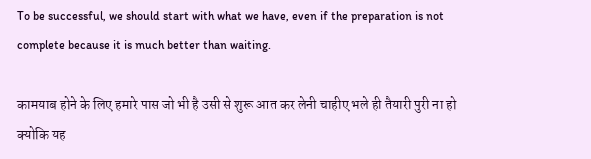To be successful, we should start with what we have, even if the preparation is not complete because it is much better than waiting.

कामयाब होने के लिए हमारे पास जो भी है उसी से शुरू आत कर लेनी चाहीए भले ही तैयारी पुरी ना हो क्योकि यह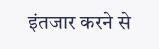इंतजार करने से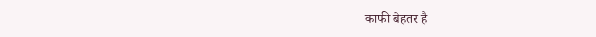काफी बेहतर है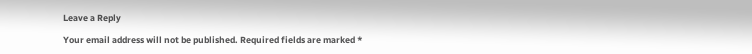Leave a Reply

Your email address will not be published. Required fields are marked *